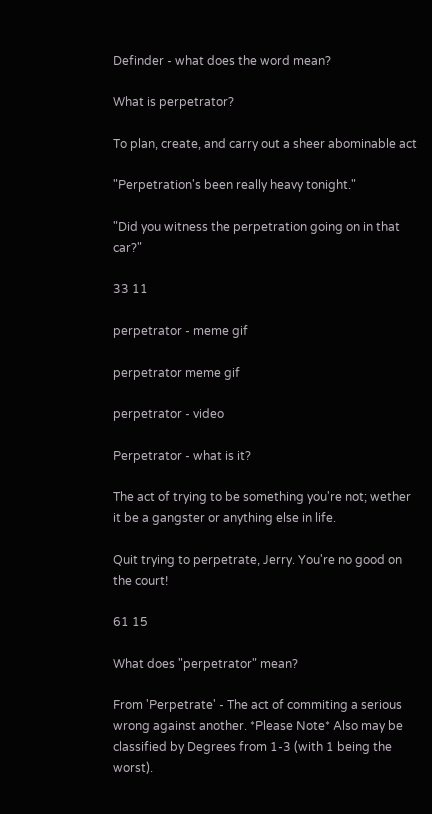Definder - what does the word mean?

What is perpetrator?

To plan, create, and carry out a sheer abominable act

"Perpetration's been really heavy tonight."

"Did you witness the perpetration going on in that car?"

33 11

perpetrator - meme gif

perpetrator meme gif

perpetrator - video

Perpetrator - what is it?

The act of trying to be something you're not; wether it be a gangster or anything else in life.

Quit trying to perpetrate, Jerry. You're no good on the court!

61 15

What does "perpetrator" mean?

From 'Perpetrate' - The act of commiting a serious wrong against another. *Please Note* Also may be classified by Degrees from 1-3 (with 1 being the worst).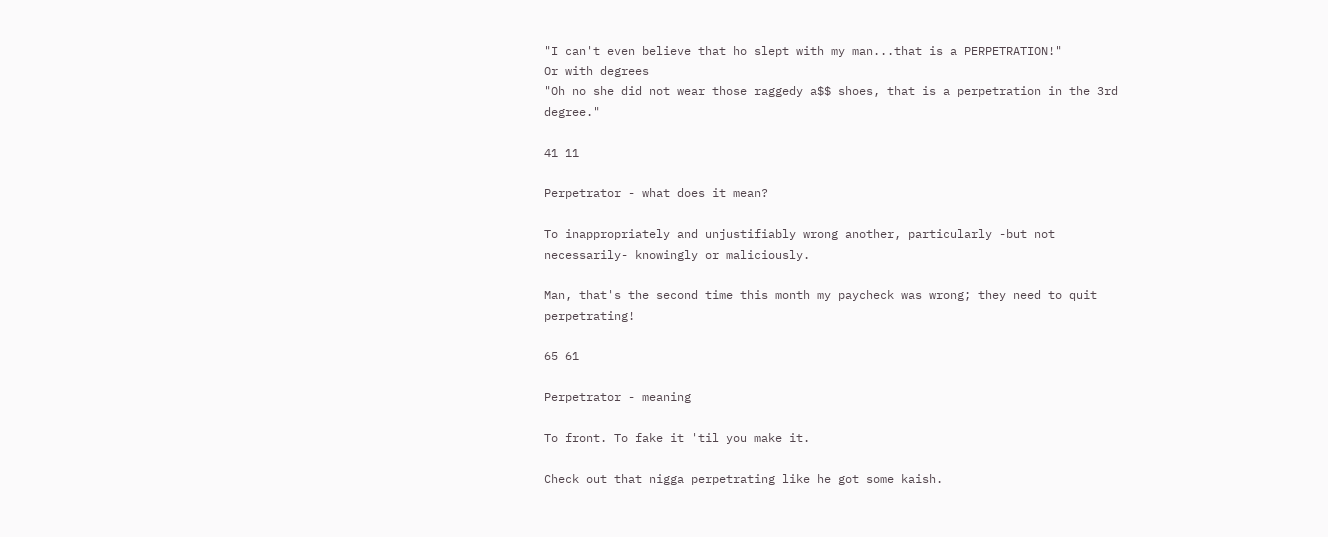"I can't even believe that ho slept with my man...that is a PERPETRATION!"
Or with degrees
"Oh no she did not wear those raggedy a$$ shoes, that is a perpetration in the 3rd degree."

41 11

Perpetrator - what does it mean?

To inappropriately and unjustifiably wrong another, particularly -but not necessarily- knowingly or maliciously.

Man, that's the second time this month my paycheck was wrong; they need to quit perpetrating!

65 61

Perpetrator - meaning

To front. To fake it 'til you make it.

Check out that nigga perpetrating like he got some kaish.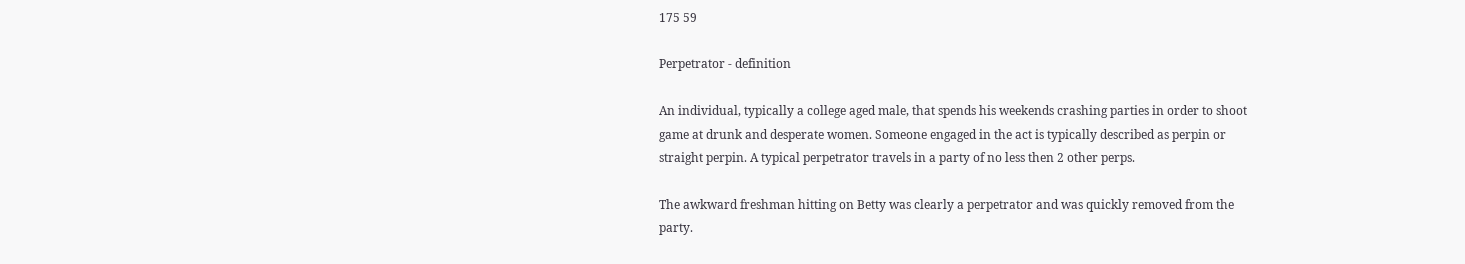175 59

Perpetrator - definition

An individual, typically a college aged male, that spends his weekends crashing parties in order to shoot game at drunk and desperate women. Someone engaged in the act is typically described as perpin or straight perpin. A typical perpetrator travels in a party of no less then 2 other perps.

The awkward freshman hitting on Betty was clearly a perpetrator and was quickly removed from the party.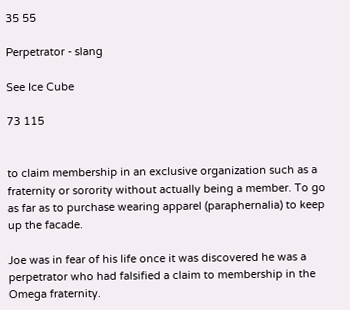35 55

Perpetrator - slang

See Ice Cube

73 115


to claim membership in an exclusive organization such as a fraternity or sorority without actually being a member. To go as far as to purchase wearing apparel (paraphernalia) to keep up the facade.

Joe was in fear of his life once it was discovered he was a perpetrator who had falsified a claim to membership in the Omega fraternity.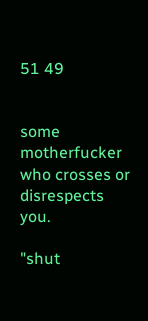51 49


some motherfucker who crosses or disrespects you.

"shut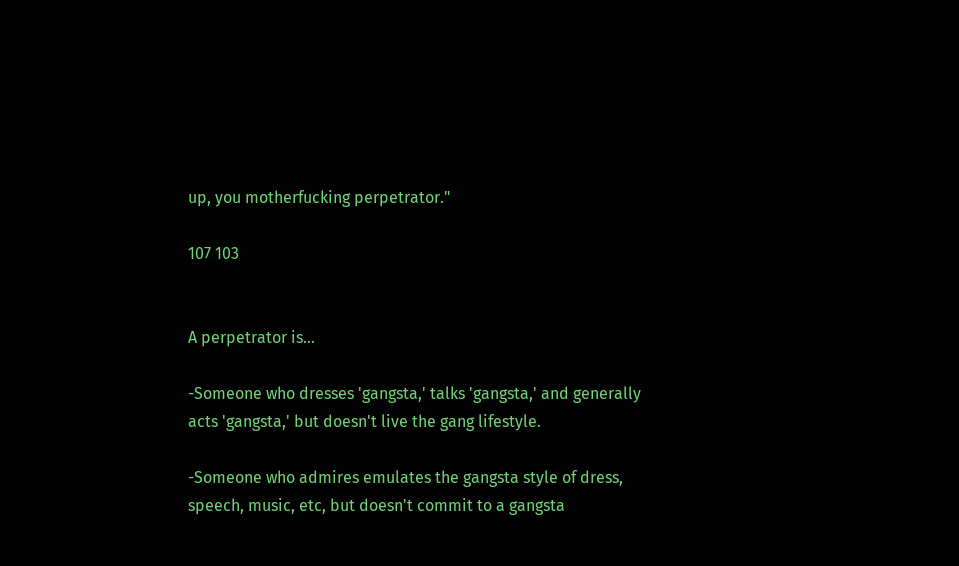up, you motherfucking perpetrator."

107 103


A perpetrator is...

-Someone who dresses 'gangsta,' talks 'gangsta,' and generally acts 'gangsta,' but doesn't live the gang lifestyle.

-Someone who admires emulates the gangsta style of dress, speech, music, etc, but doesn't commit to a gangsta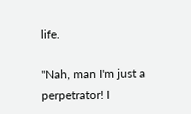life.

"Nah, man I'm just a perpetrator! I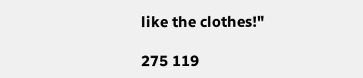like the clothes!"

275 119